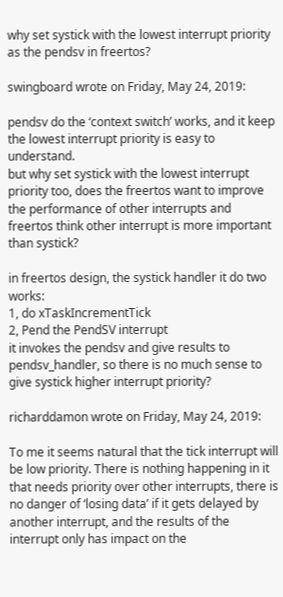why set systick with the lowest interrupt priority as the pendsv in freertos?

swingboard wrote on Friday, May 24, 2019:

pendsv do the ‘context switch’ works, and it keep the lowest interrupt priority is easy to understand.
but why set systick with the lowest interrupt priority too, does the freertos want to improve the performance of other interrupts and freertos think other interrupt is more important than systick?

in freertos design, the systick handler it do two works:
1, do xTaskIncrementTick
2, Pend the PendSV interrupt
it invokes the pendsv and give results to pendsv_handler, so there is no much sense to give systick higher interrupt priority?

richarddamon wrote on Friday, May 24, 2019:

To me it seems natural that the tick interrupt will be low priority. There is nothing happening in it that needs priority over other interrupts, there is no danger of ‘losing data’ if it gets delayed by another interrupt, and the results of the interrupt only has impact on the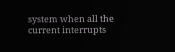system when all the current interrupts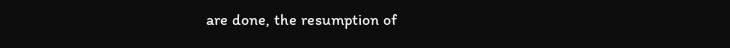are done, the resumption of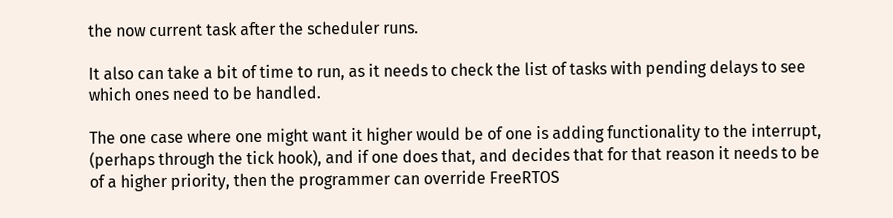the now current task after the scheduler runs.

It also can take a bit of time to run, as it needs to check the list of tasks with pending delays to see which ones need to be handled.

The one case where one might want it higher would be of one is adding functionality to the interrupt, (perhaps through the tick hook), and if one does that, and decides that for that reason it needs to be of a higher priority, then the programmer can override FreeRTOS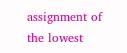assignment of the lowest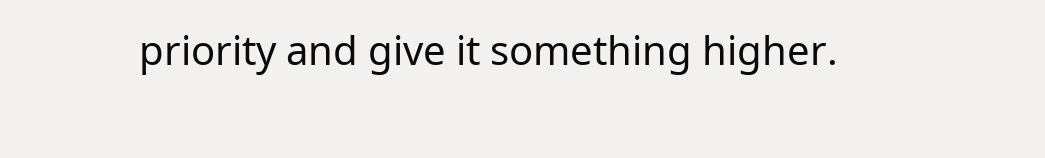priority and give it something higher.